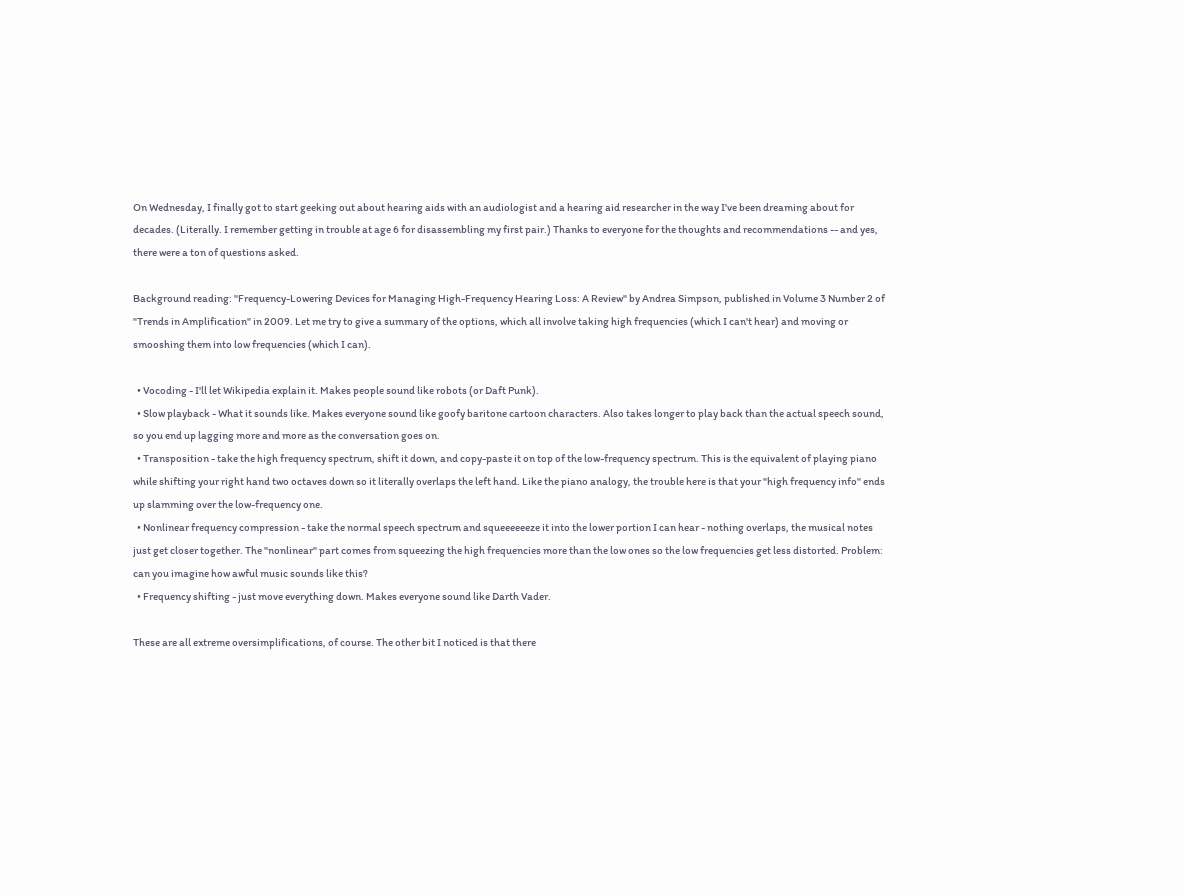On Wednesday, I finally got to start geeking out about hearing aids with an audiologist and a hearing aid researcher in the way I've been dreaming about for decades. (Literally. I remember getting in trouble at age 6 for disassembling my first pair.) Thanks to everyone for the thoughts and recommendations -- and yes, there were a ton of questions asked.

Background reading: "Frequency-Lowering Devices for Managing High-Frequency Hearing Loss: A Review" by Andrea Simpson, published in Volume 3 Number 2 of "Trends in Amplification" in 2009. Let me try to give a summary of the options, which all involve taking high frequencies (which I can't hear) and moving or smooshing them into low frequencies (which I can).

  • Vocoding - I'll let Wikipedia explain it. Makes people sound like robots (or Daft Punk).
  • Slow playback - What it sounds like. Makes everyone sound like goofy baritone cartoon characters. Also takes longer to play back than the actual speech sound, so you end up lagging more and more as the conversation goes on.
  • Transposition - take the high frequency spectrum, shift it down, and copy-paste it on top of the low-frequency spectrum. This is the equivalent of playing piano while shifting your right hand two octaves down so it literally overlaps the left hand. Like the piano analogy, the trouble here is that your "high frequency info" ends up slamming over the low-frequency one.
  • Nonlinear frequency compression - take the normal speech spectrum and squeeeeeeze it into the lower portion I can hear - nothing overlaps, the musical notes just get closer together. The "nonlinear" part comes from squeezing the high frequencies more than the low ones so the low frequencies get less distorted. Problem: can you imagine how awful music sounds like this?
  • Frequency shifting - just move everything down. Makes everyone sound like Darth Vader.

These are all extreme oversimplifications, of course. The other bit I noticed is that there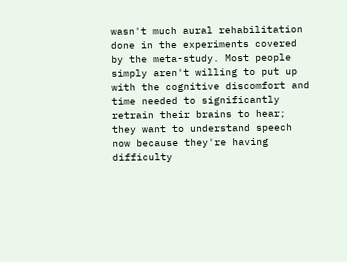wasn't much aural rehabilitation done in the experiments covered by the meta-study. Most people simply aren't willing to put up with the cognitive discomfort and time needed to significantly retrain their brains to hear; they want to understand speech now because they're having difficulty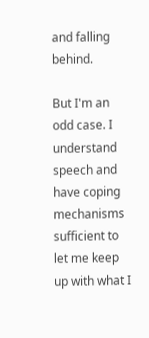and falling behind.

But I'm an odd case. I understand speech and have coping mechanisms sufficient to let me keep up with what I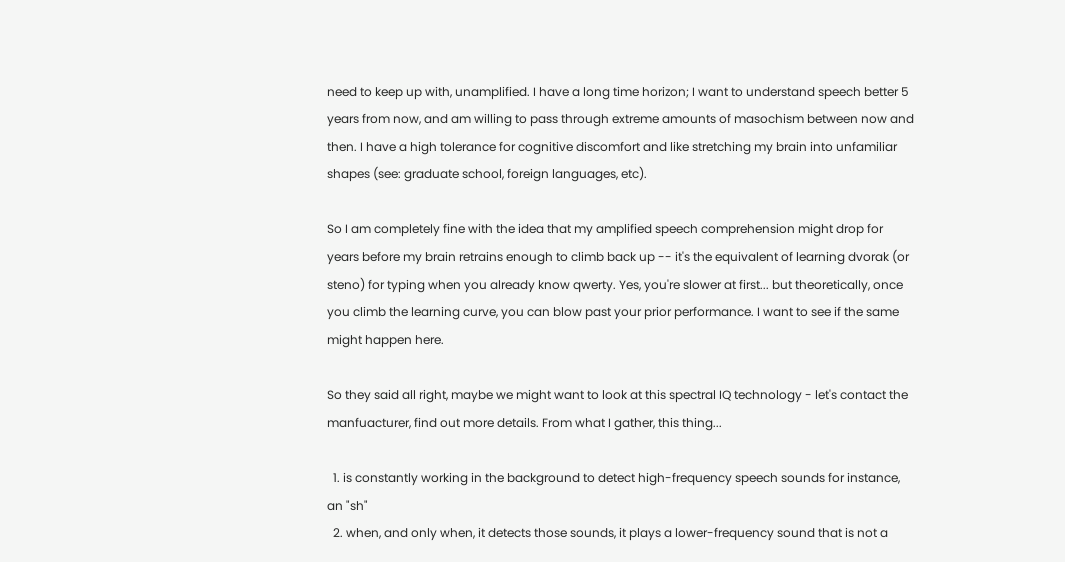need to keep up with, unamplified. I have a long time horizon; I want to understand speech better 5 years from now, and am willing to pass through extreme amounts of masochism between now and then. I have a high tolerance for cognitive discomfort and like stretching my brain into unfamiliar shapes (see: graduate school, foreign languages, etc).

So I am completely fine with the idea that my amplified speech comprehension might drop for years before my brain retrains enough to climb back up -- it's the equivalent of learning dvorak (or steno) for typing when you already know qwerty. Yes, you're slower at first... but theoretically, once you climb the learning curve, you can blow past your prior performance. I want to see if the same might happen here.

So they said all right, maybe we might want to look at this spectral IQ technology - let's contact the manfuacturer, find out more details. From what I gather, this thing...

  1. is constantly working in the background to detect high-frequency speech sounds for instance, an "sh"
  2. when, and only when, it detects those sounds, it plays a lower-frequency sound that is not a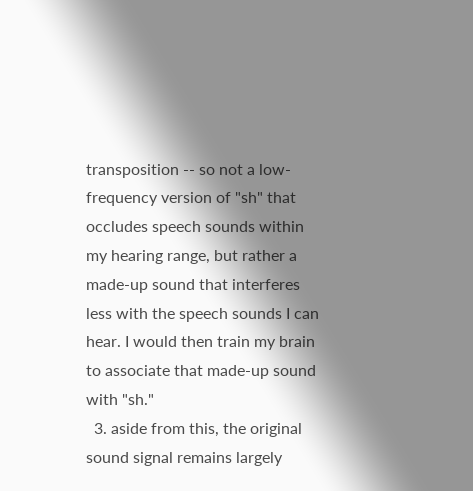transposition -- so not a low-frequency version of "sh" that occludes speech sounds within my hearing range, but rather a made-up sound that interferes less with the speech sounds I can hear. I would then train my brain to associate that made-up sound with "sh."
  3. aside from this, the original sound signal remains largely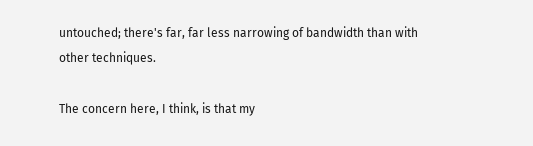untouched; there's far, far less narrowing of bandwidth than with other techniques.

The concern here, I think, is that my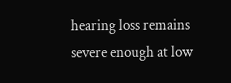hearing loss remains severe enough at low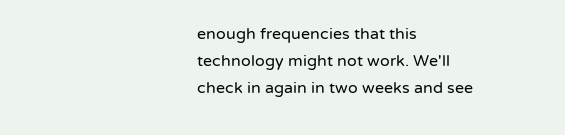enough frequencies that this technology might not work. We'll check in again in two weeks and see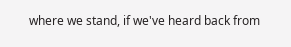where we stand, if we've heard back from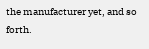the manufacturer yet, and so forth.